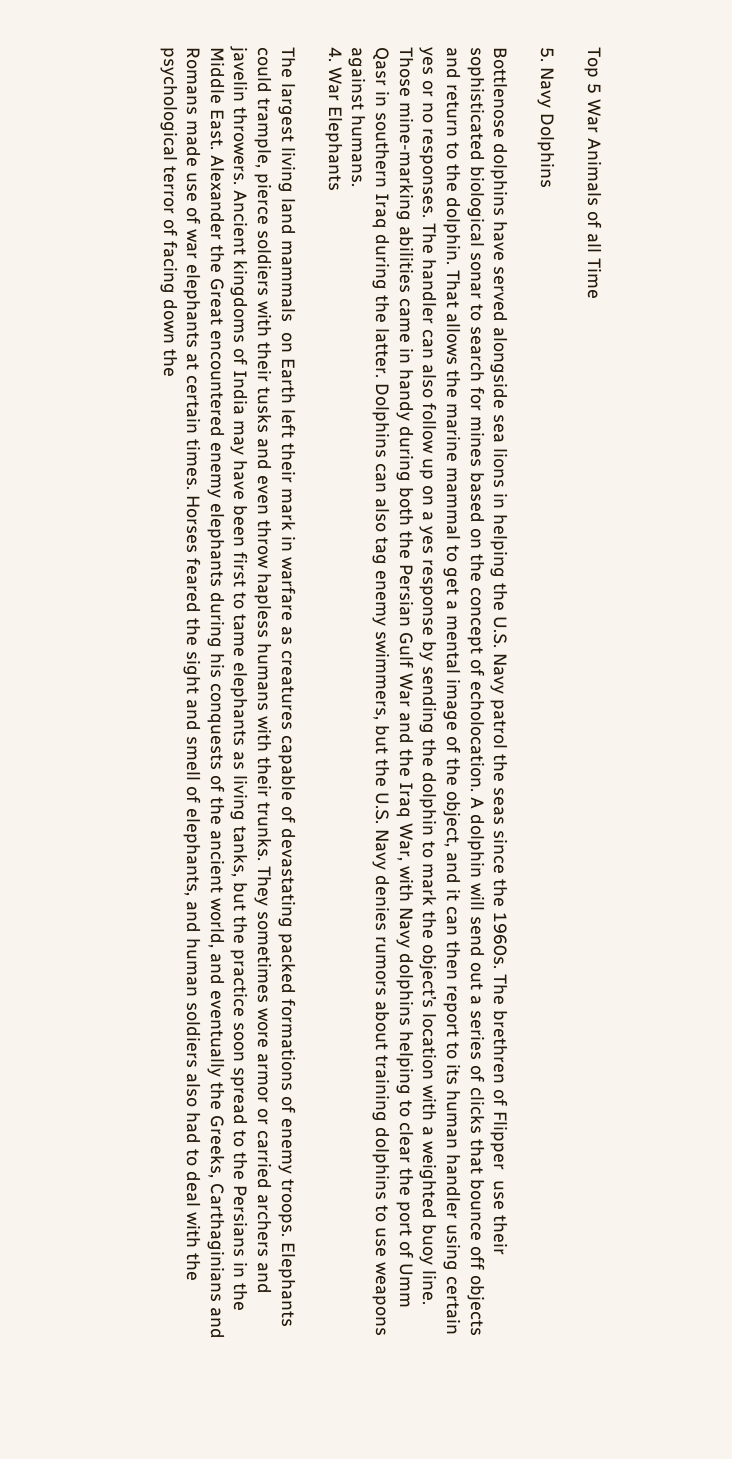Top 5 War Animals of all Time

5. Navy Dolphins

Bottlenose dolphins have served alongside sea lions in helping the U.S. Navy patrol the seas since the 1960s. The brethren of Flipper  use their sophisticated biological sonar to search for mines based on the concept of echolocation. A dolphin will send out a series of clicks that bounce off objects and return to the dolphin. That allows the marine mammal to get a mental image of the object, and it can then report to its human handler using certain yes or no responses. The handler can also follow up on a yes response by sending the dolphin to mark the object’s location with a weighted buoy line. Those mine-marking abilities came in handy during both the Persian Gulf War and the Iraq War, with Navy dolphins helping to clear the port of Umm Qasr in southern Iraq during the latter. Dolphins can also tag enemy swimmers, but the U.S. Navy denies rumors about training dolphins to use weapons against humans.
4. War Elephants

The largest living land mammals  on Earth left their mark in warfare as creatures capable of devastating packed formations of enemy troops. Elephants could trample, pierce soldiers with their tusks and even throw hapless humans with their trunks. They sometimes wore armor or carried archers and javelin throwers. Ancient kingdoms of India may have been first to tame elephants as living tanks, but the practice soon spread to the Persians in the Middle East. Alexander the Great encountered enemy elephants during his conquests of the ancient world, and eventually the Greeks, Carthaginians and Romans made use of war elephants at certain times. Horses feared the sight and smell of elephants, and human soldiers also had to deal with the psychological terror of facing down the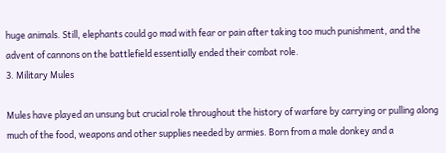huge animals. Still, elephants could go mad with fear or pain after taking too much punishment, and the advent of cannons on the battlefield essentially ended their combat role.
3. Military Mules

Mules have played an unsung but crucial role throughout the history of warfare by carrying or pulling along much of the food, weapons and other supplies needed by armies. Born from a male donkey and a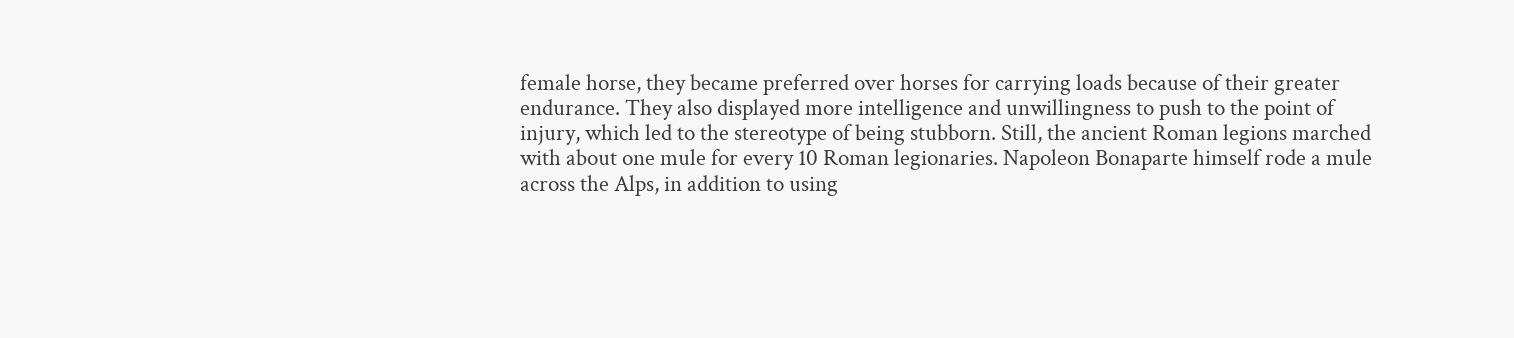female horse, they became preferred over horses for carrying loads because of their greater endurance. They also displayed more intelligence and unwillingness to push to the point of injury, which led to the stereotype of being stubborn. Still, the ancient Roman legions marched with about one mule for every 10 Roman legionaries. Napoleon Bonaparte himself rode a mule across the Alps, in addition to using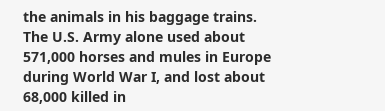the animals in his baggage trains. The U.S. Army alone used about 571,000 horses and mules in Europe during World War I, and lost about 68,000 killed in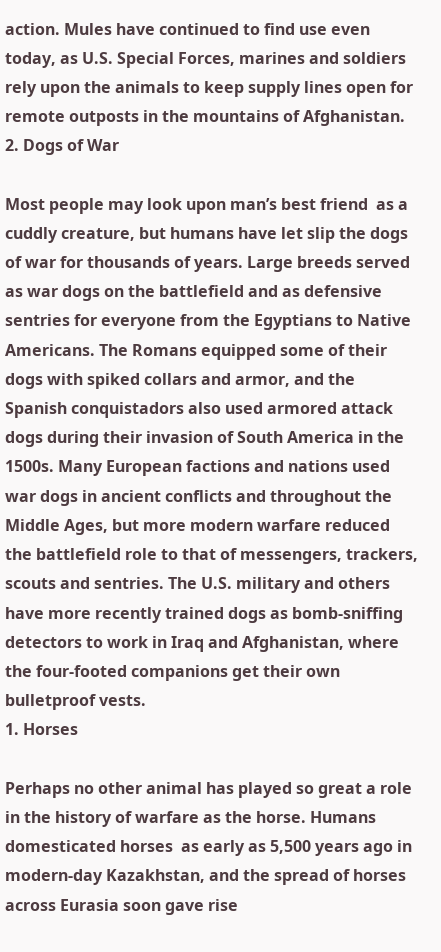action. Mules have continued to find use even today, as U.S. Special Forces, marines and soldiers rely upon the animals to keep supply lines open for remote outposts in the mountains of Afghanistan.
2. Dogs of War

Most people may look upon man’s best friend  as a cuddly creature, but humans have let slip the dogs of war for thousands of years. Large breeds served as war dogs on the battlefield and as defensive sentries for everyone from the Egyptians to Native Americans. The Romans equipped some of their dogs with spiked collars and armor, and the Spanish conquistadors also used armored attack dogs during their invasion of South America in the 1500s. Many European factions and nations used war dogs in ancient conflicts and throughout the Middle Ages, but more modern warfare reduced the battlefield role to that of messengers, trackers, scouts and sentries. The U.S. military and others have more recently trained dogs as bomb-sniffing detectors to work in Iraq and Afghanistan, where the four-footed companions get their own bulletproof vests.
1. Horses

Perhaps no other animal has played so great a role in the history of warfare as the horse. Humans domesticated horses  as early as 5,500 years ago in modern-day Kazakhstan, and the spread of horses across Eurasia soon gave rise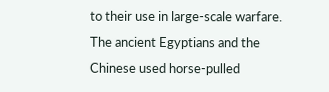to their use in large-scale warfare. The ancient Egyptians and the Chinese used horse-pulled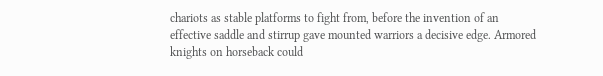chariots as stable platforms to fight from, before the invention of an effective saddle and stirrup gave mounted warriors a decisive edge. Armored knights on horseback could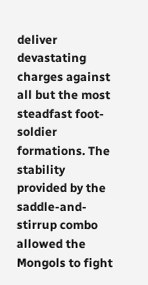deliver devastating charges against all but the most steadfast foot-soldier formations. The stability provided by the saddle-and-stirrup combo allowed the Mongols to fight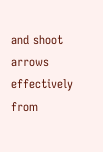and shoot arrows effectively from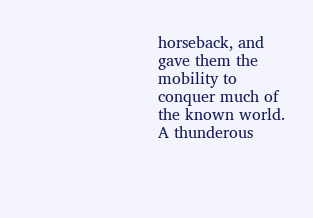horseback, and gave them the mobility to conquer much of the known world. A thunderous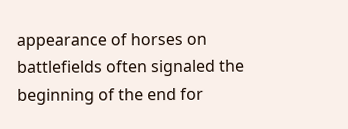appearance of horses on battlefields often signaled the beginning of the end for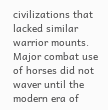civilizations that lacked similar warrior mounts. Major combat use of horses did not waver until the modern era of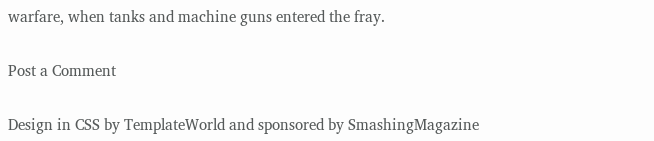warfare, when tanks and machine guns entered the fray.


Post a Comment


Design in CSS by TemplateWorld and sponsored by SmashingMagazine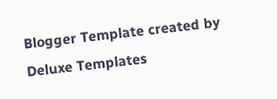Blogger Template created by Deluxe Templates